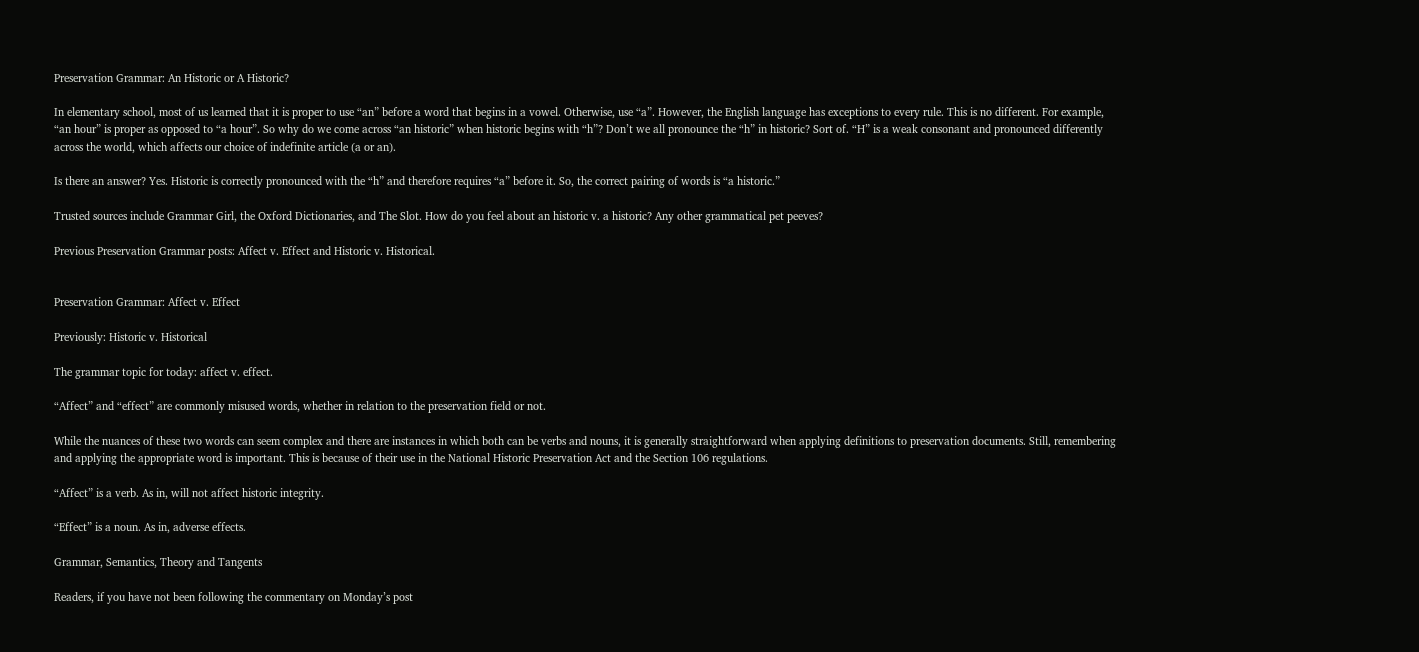Preservation Grammar: An Historic or A Historic?

In elementary school, most of us learned that it is proper to use “an” before a word that begins in a vowel. Otherwise, use “a”. However, the English language has exceptions to every rule. This is no different. For example, “an hour” is proper as opposed to “a hour”. So why do we come across “an historic” when historic begins with “h”? Don’t we all pronounce the “h” in historic? Sort of. “H” is a weak consonant and pronounced differently across the world, which affects our choice of indefinite article (a or an).

Is there an answer? Yes. Historic is correctly pronounced with the “h” and therefore requires “a” before it. So, the correct pairing of words is “a historic.”

Trusted sources include Grammar Girl, the Oxford Dictionaries, and The Slot. How do you feel about an historic v. a historic? Any other grammatical pet peeves?

Previous Preservation Grammar posts: Affect v. Effect and Historic v. Historical.


Preservation Grammar: Affect v. Effect

Previously: Historic v. Historical

The grammar topic for today: affect v. effect.

“Affect” and “effect” are commonly misused words, whether in relation to the preservation field or not.

While the nuances of these two words can seem complex and there are instances in which both can be verbs and nouns, it is generally straightforward when applying definitions to preservation documents. Still, remembering and applying the appropriate word is important. This is because of their use in the National Historic Preservation Act and the Section 106 regulations.

“Affect” is a verb. As in, will not affect historic integrity.

“Effect” is a noun. As in, adverse effects.

Grammar, Semantics, Theory and Tangents

Readers, if you have not been following the commentary on Monday’s post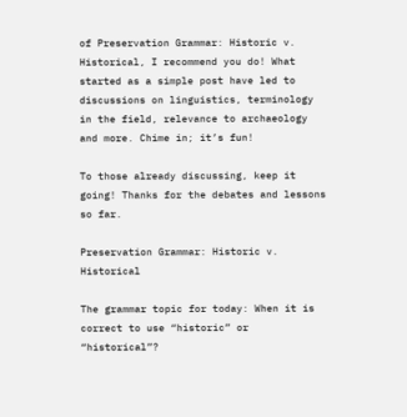of Preservation Grammar: Historic v. Historical, I recommend you do! What started as a simple post have led to discussions on linguistics, terminology in the field, relevance to archaeology and more. Chime in; it’s fun!

To those already discussing, keep it going! Thanks for the debates and lessons so far.

Preservation Grammar: Historic v. Historical

The grammar topic for today: When it is correct to use “historic” or “historical”?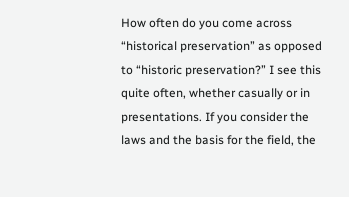How often do you come across “historical preservation” as opposed to “historic preservation?” I see this quite often, whether casually or in presentations. If you consider the laws and the basis for the field, the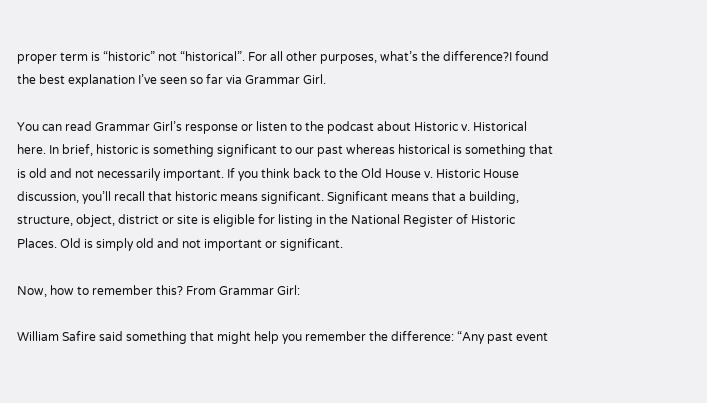proper term is “historic” not “historical”. For all other purposes, what’s the difference?I found the best explanation I’ve seen so far via Grammar Girl.

You can read Grammar Girl’s response or listen to the podcast about Historic v. Historical here. In brief, historic is something significant to our past whereas historical is something that is old and not necessarily important. If you think back to the Old House v. Historic House discussion, you’ll recall that historic means significant. Significant means that a building, structure, object, district or site is eligible for listing in the National Register of Historic Places. Old is simply old and not important or significant.

Now, how to remember this? From Grammar Girl:

William Safire said something that might help you remember the difference: “Any past event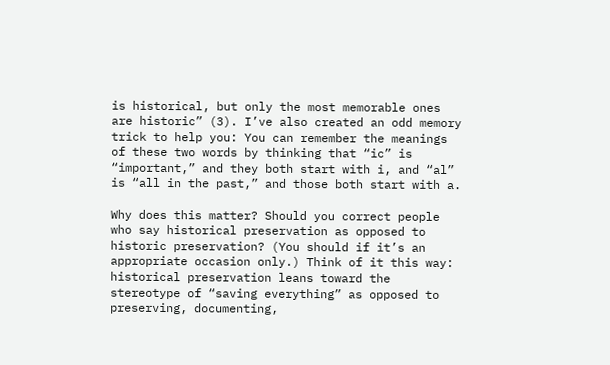is historical, but only the most memorable ones are historic” (3). I’ve also created an odd memory trick to help you: You can remember the meanings of these two words by thinking that “ic” is “important,” and they both start with i, and “al” is “all in the past,” and those both start with a.

Why does this matter? Should you correct people who say historical preservation as opposed to historic preservation? (You should if it’s an appropriate occasion only.) Think of it this way: historical preservation leans toward the stereotype of “saving everything” as opposed to preserving, documenting,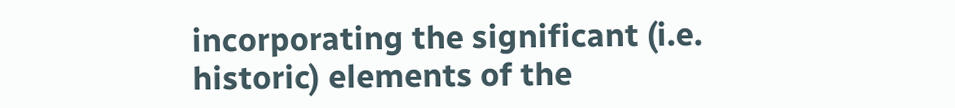incorporating the significant (i.e. historic) elements of the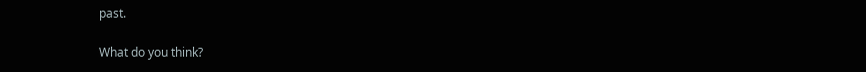past.

What do you think?